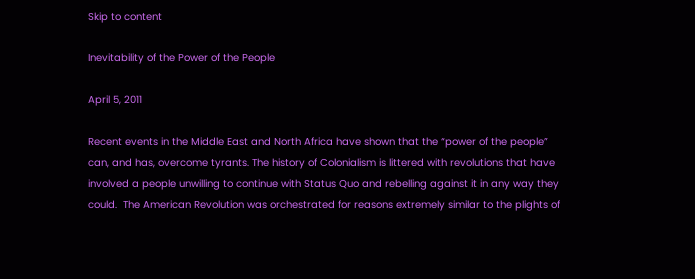Skip to content

Inevitability of the Power of the People

April 5, 2011

Recent events in the Middle East and North Africa have shown that the “power of the people” can, and has, overcome tyrants. The history of Colonialism is littered with revolutions that have involved a people unwilling to continue with Status Quo and rebelling against it in any way they could.  The American Revolution was orchestrated for reasons extremely similar to the plights of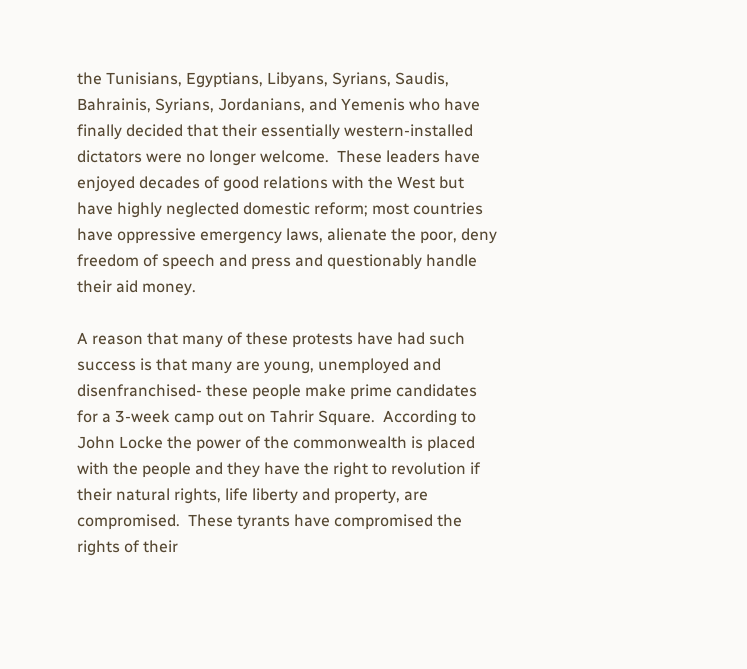the Tunisians, Egyptians, Libyans, Syrians, Saudis, Bahrainis, Syrians, Jordanians, and Yemenis who have finally decided that their essentially western-installed dictators were no longer welcome.  These leaders have enjoyed decades of good relations with the West but have highly neglected domestic reform; most countries have oppressive emergency laws, alienate the poor, deny freedom of speech and press and questionably handle their aid money.

A reason that many of these protests have had such success is that many are young, unemployed and disenfranchised- these people make prime candidates for a 3-week camp out on Tahrir Square.  According to John Locke the power of the commonwealth is placed with the people and they have the right to revolution if their natural rights, life liberty and property, are compromised.  These tyrants have compromised the rights of their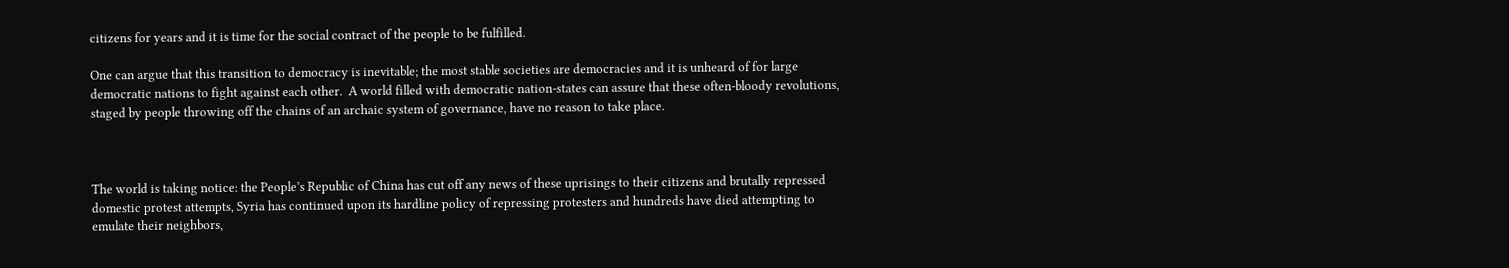citizens for years and it is time for the social contract of the people to be fulfilled.

One can argue that this transition to democracy is inevitable; the most stable societies are democracies and it is unheard of for large democratic nations to fight against each other.  A world filled with democratic nation-states can assure that these often-bloody revolutions, staged by people throwing off the chains of an archaic system of governance, have no reason to take place.



The world is taking notice: the People’s Republic of China has cut off any news of these uprisings to their citizens and brutally repressed domestic protest attempts, Syria has continued upon its hardline policy of repressing protesters and hundreds have died attempting to emulate their neighbors,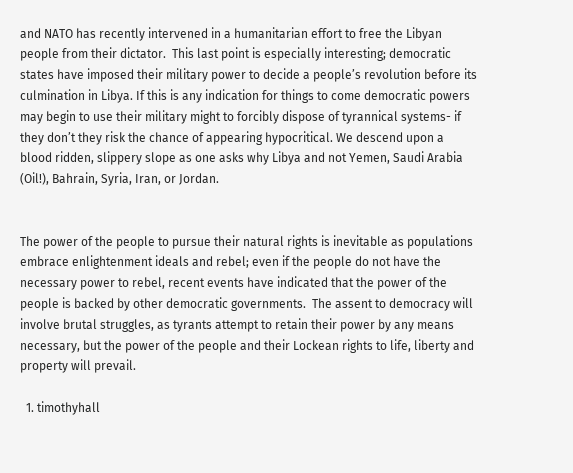and NATO has recently intervened in a humanitarian effort to free the Libyan people from their dictator.  This last point is especially interesting; democratic states have imposed their military power to decide a people’s revolution before its culmination in Libya. If this is any indication for things to come democratic powers may begin to use their military might to forcibly dispose of tyrannical systems- if they don’t they risk the chance of appearing hypocritical. We descend upon a blood ridden, slippery slope as one asks why Libya and not Yemen, Saudi Arabia (Oil!), Bahrain, Syria, Iran, or Jordan.


The power of the people to pursue their natural rights is inevitable as populations embrace enlightenment ideals and rebel; even if the people do not have the necessary power to rebel, recent events have indicated that the power of the people is backed by other democratic governments.  The assent to democracy will involve brutal struggles, as tyrants attempt to retain their power by any means necessary, but the power of the people and their Lockean rights to life, liberty and property will prevail.

  1. timothyhall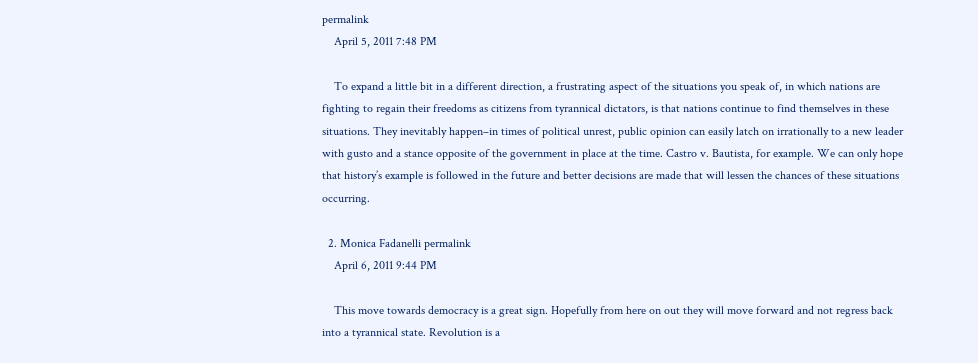permalink
    April 5, 2011 7:48 PM

    To expand a little bit in a different direction, a frustrating aspect of the situations you speak of, in which nations are fighting to regain their freedoms as citizens from tyrannical dictators, is that nations continue to find themselves in these situations. They inevitably happen–in times of political unrest, public opinion can easily latch on irrationally to a new leader with gusto and a stance opposite of the government in place at the time. Castro v. Bautista, for example. We can only hope that history’s example is followed in the future and better decisions are made that will lessen the chances of these situations occurring.

  2. Monica Fadanelli permalink
    April 6, 2011 9:44 PM

    This move towards democracy is a great sign. Hopefully from here on out they will move forward and not regress back into a tyrannical state. Revolution is a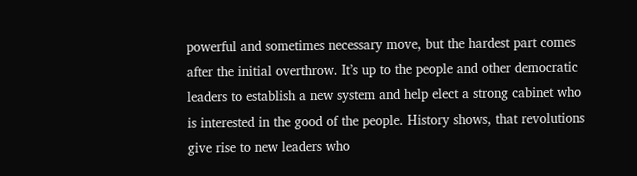powerful and sometimes necessary move, but the hardest part comes after the initial overthrow. It’s up to the people and other democratic leaders to establish a new system and help elect a strong cabinet who is interested in the good of the people. History shows, that revolutions give rise to new leaders who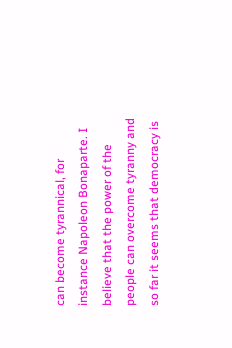can become tyrannical, for instance Napoleon Bonaparte. I believe that the power of the people can overcome tyranny and so far it seems that democracy is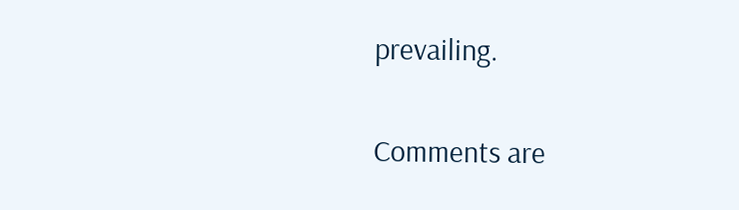prevailing.

Comments are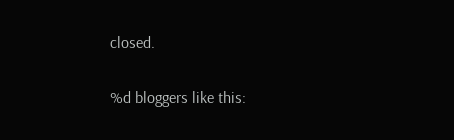closed.

%d bloggers like this: